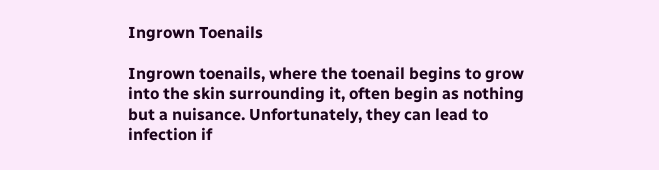Ingrown Toenails

Ingrown toenails, where the toenail begins to grow into the skin surrounding it, often begin as nothing but a nuisance. Unfortunately, they can lead to infection if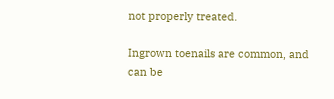not properly treated.

Ingrown toenails are common, and can be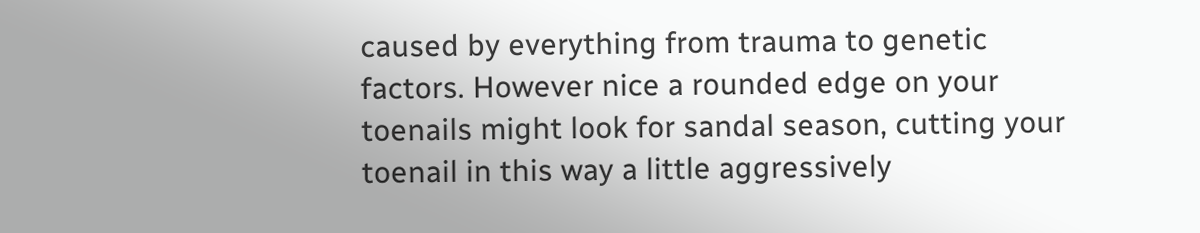caused by everything from trauma to genetic factors. However nice a rounded edge on your toenails might look for sandal season, cutting your toenail in this way a little aggressively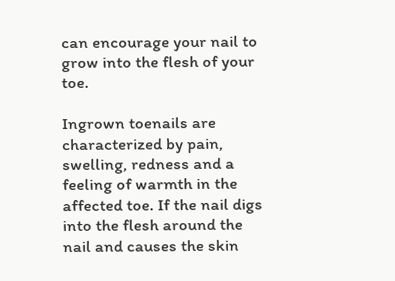can encourage your nail to grow into the flesh of your toe.

Ingrown toenails are characterized by pain, swelling, redness and a feeling of warmth in the affected toe. If the nail digs into the flesh around the nail and causes the skin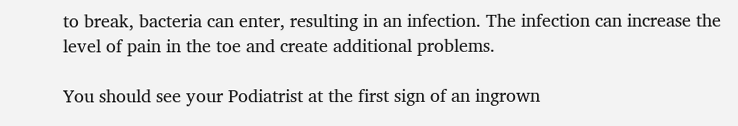to break, bacteria can enter, resulting in an infection. The infection can increase the level of pain in the toe and create additional problems.

You should see your Podiatrist at the first sign of an ingrown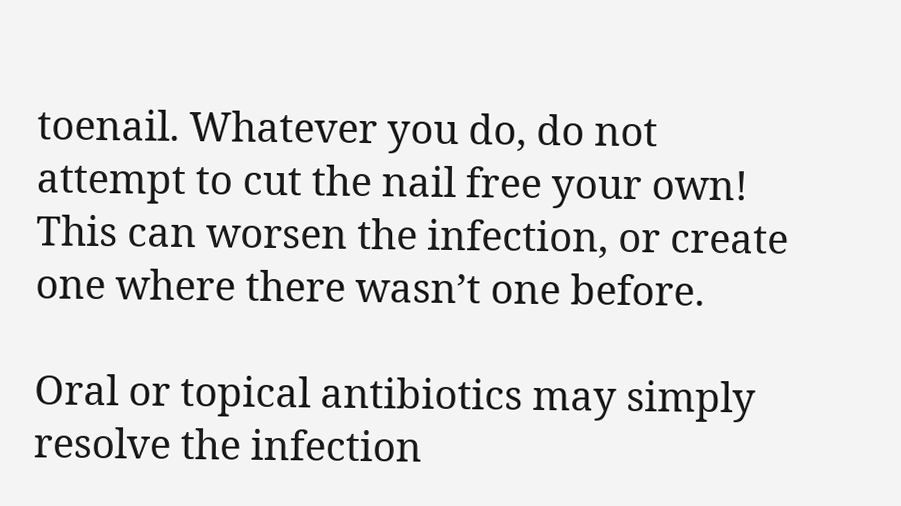toenail. Whatever you do, do not attempt to cut the nail free your own! This can worsen the infection, or create one where there wasn’t one before.

Oral or topical antibiotics may simply resolve the infection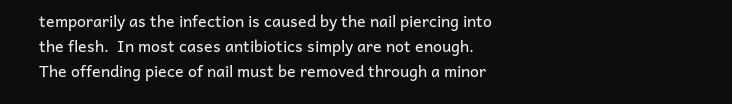temporarily as the infection is caused by the nail piercing into the flesh.  In most cases antibiotics simply are not enough.  The offending piece of nail must be removed through a minor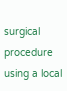surgical procedure using a local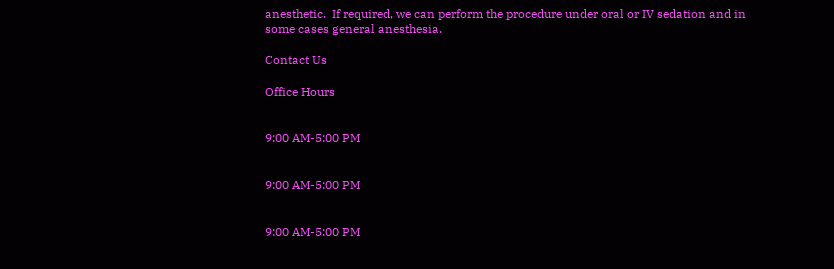anesthetic.  If required, we can perform the procedure under oral or IV sedation and in some cases general anesthesia.

Contact Us

Office Hours


9:00 AM-5:00 PM


9:00 AM-5:00 PM


9:00 AM-5:00 PM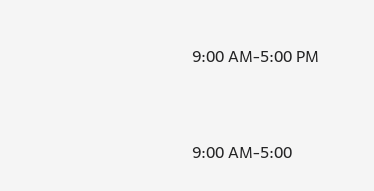9:00 AM-5:00 PM


9:00 AM-5:00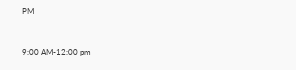PM


9:00 AM-12:00 pm